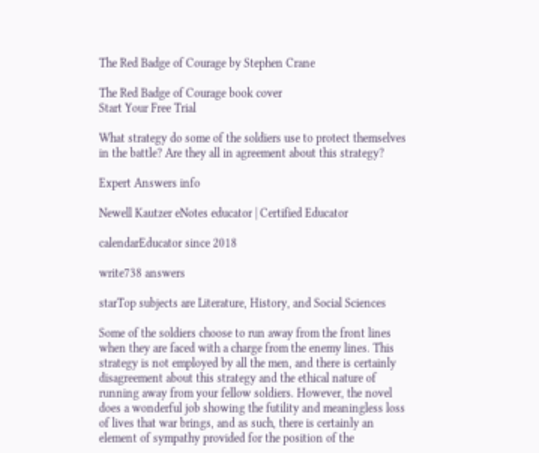The Red Badge of Courage by Stephen Crane

The Red Badge of Courage book cover
Start Your Free Trial

What strategy do some of the soldiers use to protect themselves in the battle? Are they all in agreement about this strategy?

Expert Answers info

Newell Kautzer eNotes educator | Certified Educator

calendarEducator since 2018

write738 answers

starTop subjects are Literature, History, and Social Sciences

Some of the soldiers choose to run away from the front lines when they are faced with a charge from the enemy lines. This strategy is not employed by all the men, and there is certainly disagreement about this strategy and the ethical nature of running away from your fellow soldiers. However, the novel does a wonderful job showing the futility and meaningless loss of lives that war brings, and as such, there is certainly an element of sympathy provided for the position of the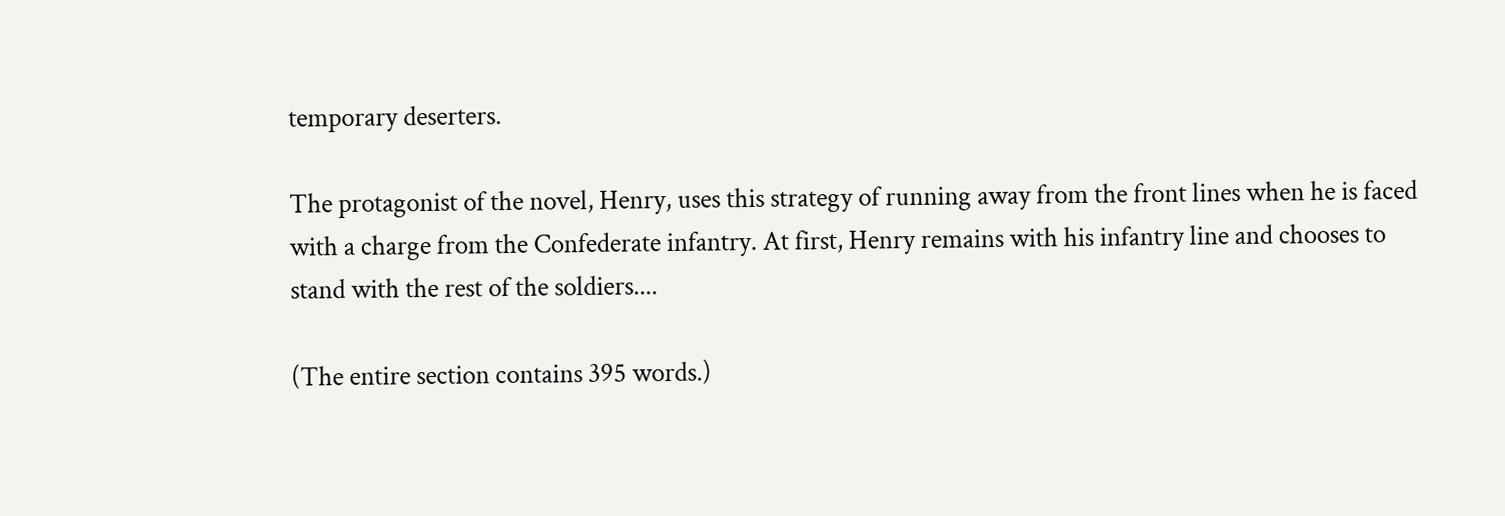temporary deserters.

The protagonist of the novel, Henry, uses this strategy of running away from the front lines when he is faced with a charge from the Confederate infantry. At first, Henry remains with his infantry line and chooses to stand with the rest of the soldiers....

(The entire section contains 395 words.)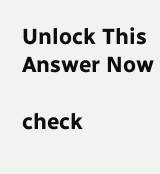Unlock This Answer Now

check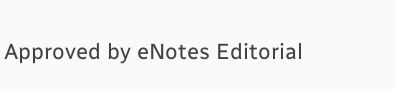Approved by eNotes Editorial